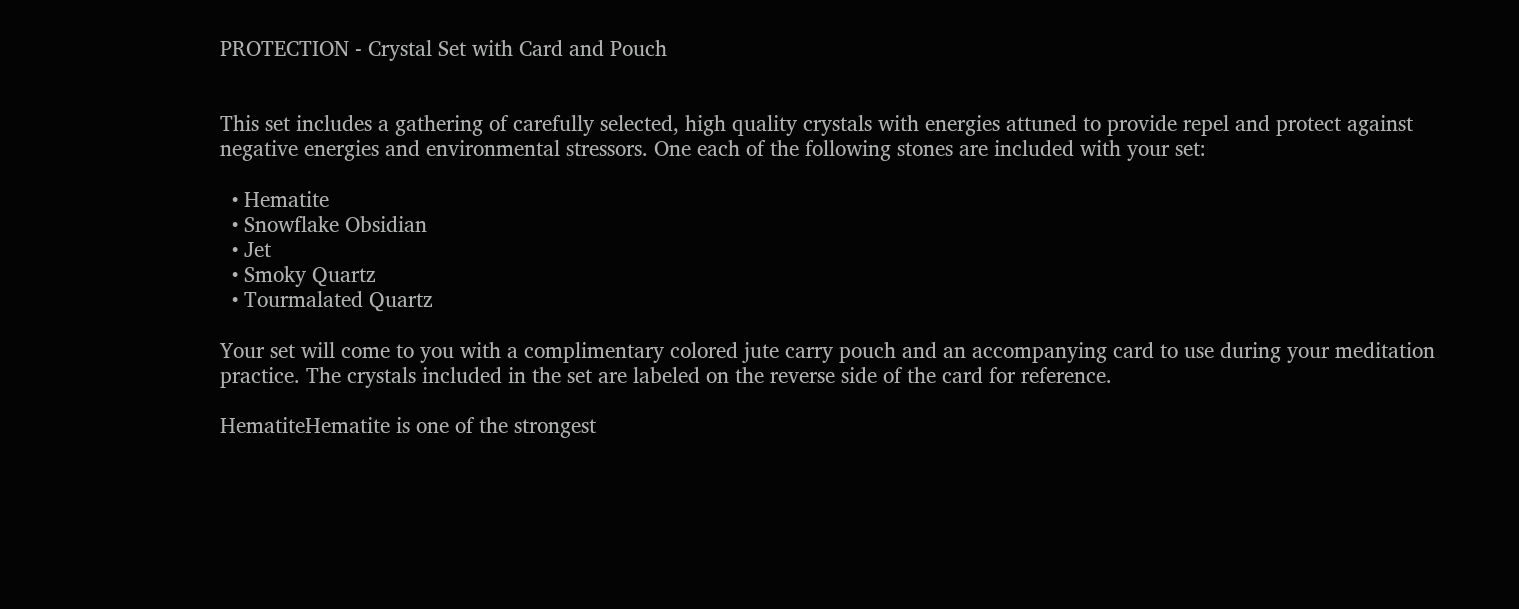PROTECTION - Crystal Set with Card and Pouch


This set includes a gathering of carefully selected, high quality crystals with energies attuned to provide repel and protect against negative energies and environmental stressors. One each of the following stones are included with your set:

  • Hematite
  • Snowflake Obsidian
  • Jet
  • Smoky Quartz
  • Tourmalated Quartz

Your set will come to you with a complimentary colored jute carry pouch and an accompanying card to use during your meditation practice. The crystals included in the set are labeled on the reverse side of the card for reference.

HematiteHematite is one of the strongest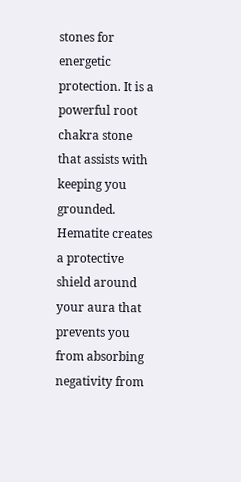stones for energetic protection. It is a powerful root chakra stone that assists with keeping you grounded. Hematite creates a protective shield around your aura that prevents you from absorbing negativity from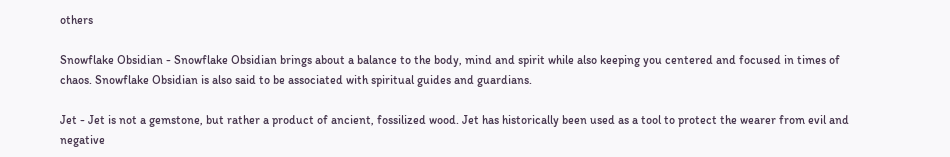others

Snowflake Obsidian - Snowflake Obsidian brings about a balance to the body, mind and spirit while also keeping you centered and focused in times of chaos. Snowflake Obsidian is also said to be associated with spiritual guides and guardians.

Jet - Jet is not a gemstone, but rather a product of ancient, fossilized wood. Jet has historically been used as a tool to protect the wearer from evil and negative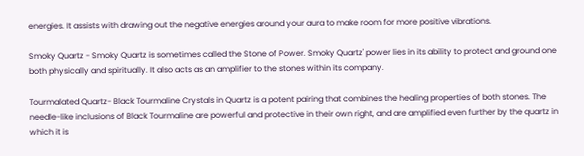energies. It assists with drawing out the negative energies around your aura to make room for more positive vibrations.

Smoky Quartz - Smoky Quartz is sometimes called the Stone of Power. Smoky Quartz' power lies in its ability to protect and ground one both physically and spiritually. It also acts as an amplifier to the stones within its company.

Tourmalated Quartz- Black Tourmaline Crystals in Quartz is a potent pairing that combines the healing properties of both stones. The needle-like inclusions of Black Tourmaline are powerful and protective in their own right, and are amplified even further by the quartz in which it is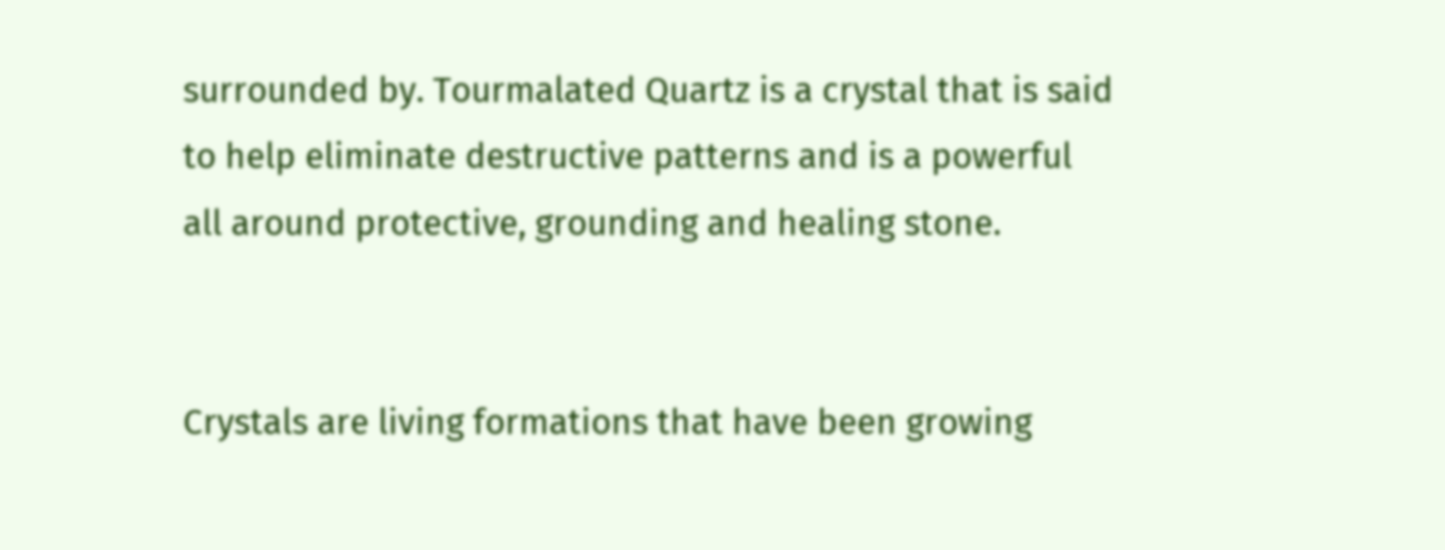surrounded by. Tourmalated Quartz is a crystal that is said to help eliminate destructive patterns and is a powerful all around protective, grounding and healing stone.


Crystals are living formations that have been growing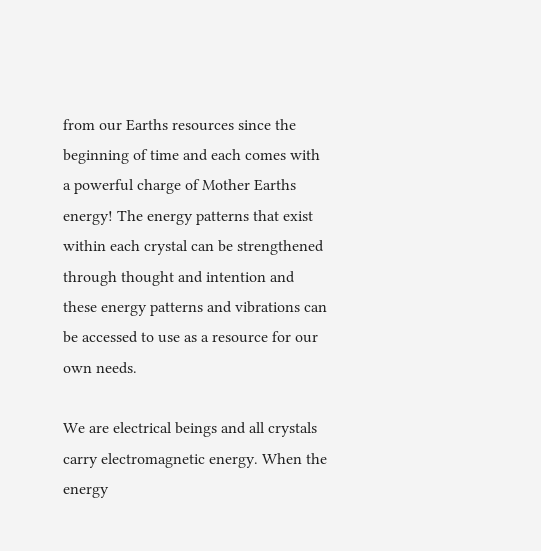from our Earths resources since the beginning of time and each comes with a powerful charge of Mother Earths energy! The energy patterns that exist within each crystal can be strengthened through thought and intention and these energy patterns and vibrations can be accessed to use as a resource for our own needs.

We are electrical beings and all crystals carry electromagnetic energy. When the energy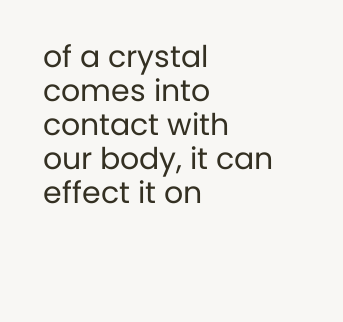of a crystal comes into contact with our body, it can effect it on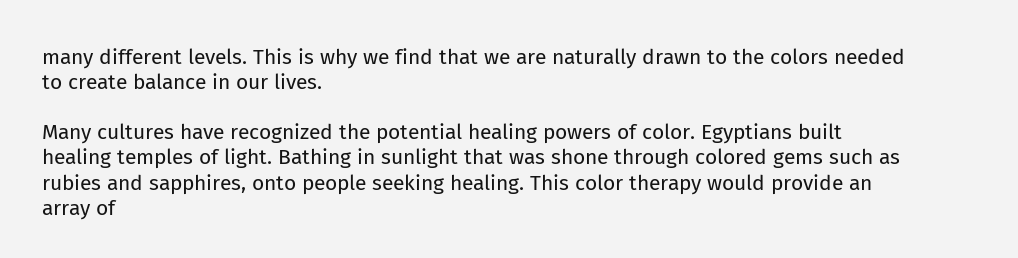many different levels. This is why we find that we are naturally drawn to the colors needed to create balance in our lives.

Many cultures have recognized the potential healing powers of color. Egyptians built healing temples of light. Bathing in sunlight that was shone through colored gems such as rubies and sapphires, onto people seeking healing. This color therapy would provide an array of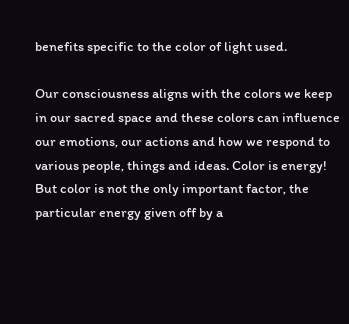benefits specific to the color of light used.

Our consciousness aligns with the colors we keep in our sacred space and these colors can influence our emotions, our actions and how we respond to various people, things and ideas. Color is energy! But color is not the only important factor, the particular energy given off by a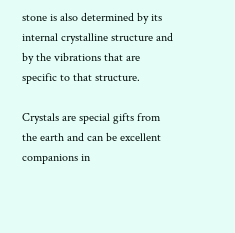stone is also determined by its internal crystalline structure and by the vibrations that are specific to that structure.

Crystals are special gifts from the earth and can be excellent companions in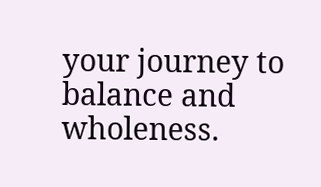your journey to balance and wholeness.